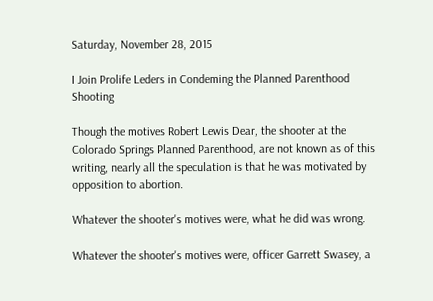Saturday, November 28, 2015

I Join Prolife Leders in Condeming the Planned Parenthood Shooting

Though the motives Robert Lewis Dear, the shooter at the Colorado Springs Planned Parenthood, are not known as of this writing, nearly all the speculation is that he was motivated by opposition to abortion.

Whatever the shooter's motives were, what he did was wrong.

Whatever the shooter's motives were, officer Garrett Swasey, a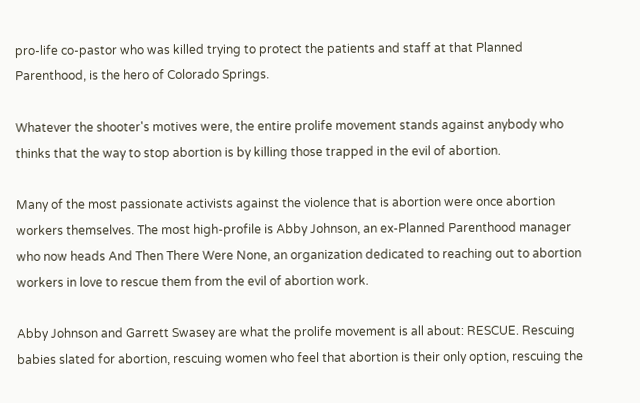pro-life co-pastor who was killed trying to protect the patients and staff at that Planned Parenthood, is the hero of Colorado Springs.

Whatever the shooter's motives were, the entire prolife movement stands against anybody who thinks that the way to stop abortion is by killing those trapped in the evil of abortion.

Many of the most passionate activists against the violence that is abortion were once abortion workers themselves. The most high-profile is Abby Johnson, an ex-Planned Parenthood manager who now heads And Then There Were None, an organization dedicated to reaching out to abortion workers in love to rescue them from the evil of abortion work.

Abby Johnson and Garrett Swasey are what the prolife movement is all about: RESCUE. Rescuing babies slated for abortion, rescuing women who feel that abortion is their only option, rescuing the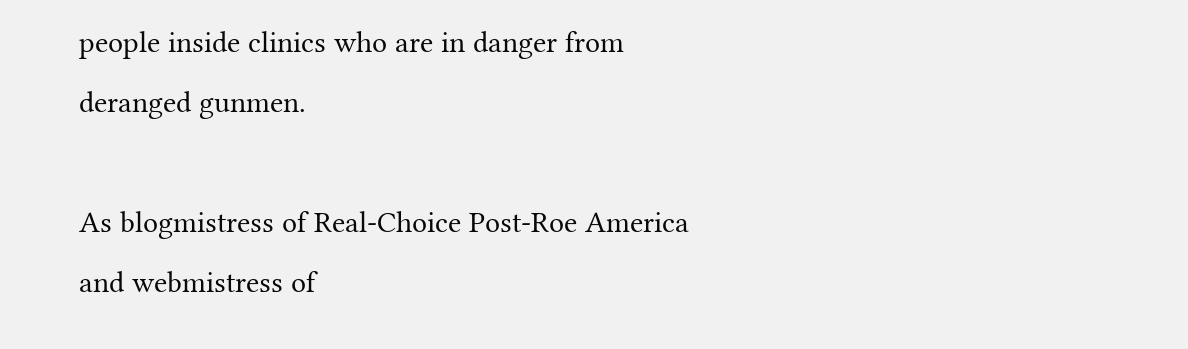people inside clinics who are in danger from deranged gunmen.

As blogmistress of Real-Choice Post-Roe America and webmistress of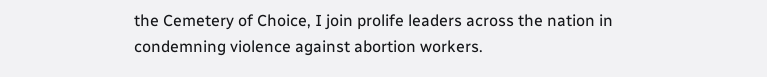the Cemetery of Choice, I join prolife leaders across the nation in condemning violence against abortion workers.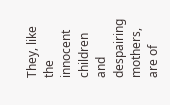They, like the innocent children and despairing mothers, are of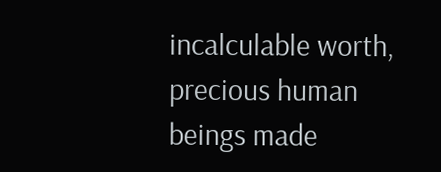incalculable worth, precious human beings made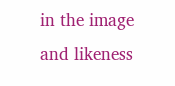in the image and likeness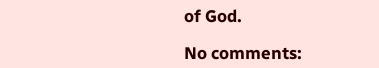of God.

No comments: